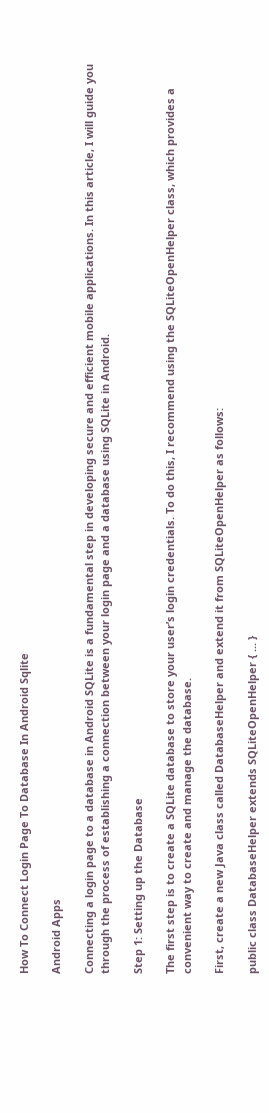How To Connect Login Page To Database In Android Sqlite

Android Apps

Connecting a login page to a database in Android SQLite is a fundamental step in developing secure and efficient mobile applications. In this article, I will guide you through the process of establishing a connection between your login page and a database using SQLite in Android.

Step 1: Setting up the Database

The first step is to create a SQLite database to store your user’s login credentials. To do this, I recommend using the SQLiteOpenHelper class, which provides a convenient way to create and manage the database.

First, create a new Java class called DatabaseHelper and extend it from SQLiteOpenHelper as follows:

public class DatabaseHelper extends SQLiteOpenHelper { ... }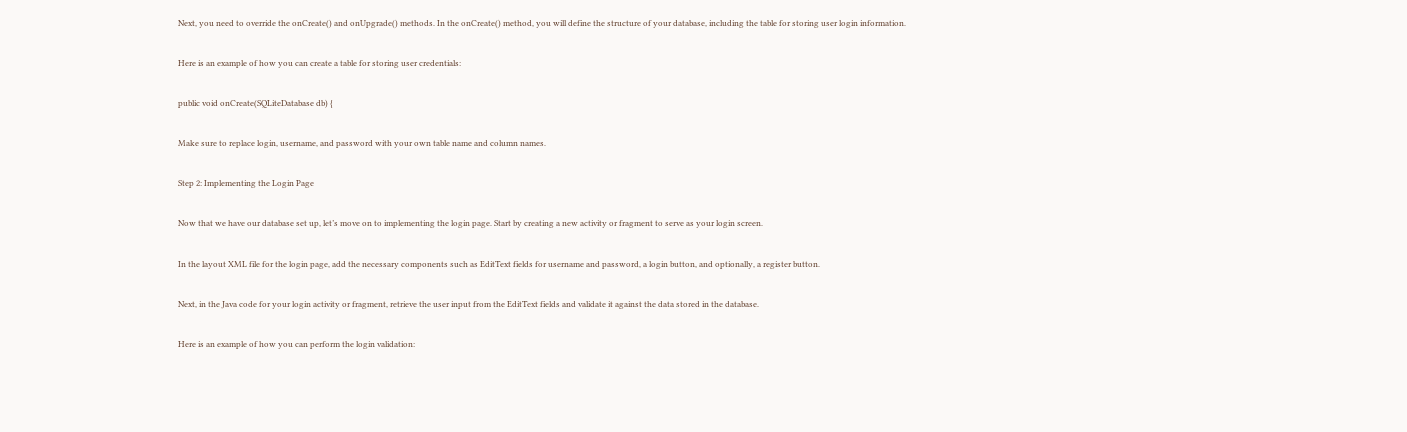Next, you need to override the onCreate() and onUpgrade() methods. In the onCreate() method, you will define the structure of your database, including the table for storing user login information.

Here is an example of how you can create a table for storing user credentials:

public void onCreate(SQLiteDatabase db) {

Make sure to replace login, username, and password with your own table name and column names.

Step 2: Implementing the Login Page

Now that we have our database set up, let’s move on to implementing the login page. Start by creating a new activity or fragment to serve as your login screen.

In the layout XML file for the login page, add the necessary components such as EditText fields for username and password, a login button, and optionally, a register button.

Next, in the Java code for your login activity or fragment, retrieve the user input from the EditText fields and validate it against the data stored in the database.

Here is an example of how you can perform the login validation: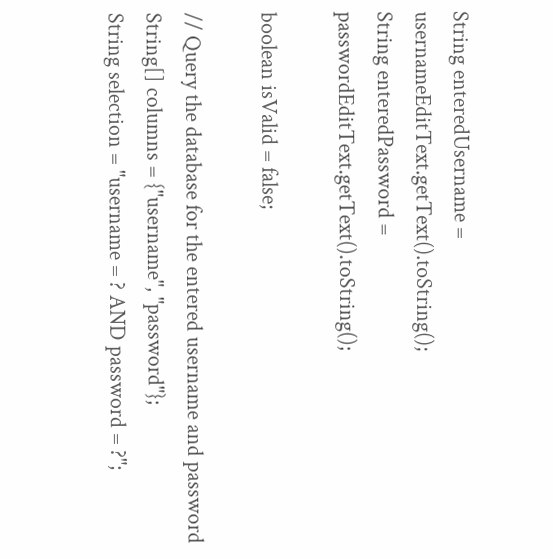String enteredUsername = usernameEditText.getText().toString();
String enteredPassword = passwordEditText.getText().toString();

boolean isValid = false;

// Query the database for the entered username and password
String[] columns = {"username", "password"};
String selection = "username = ? AND password = ?";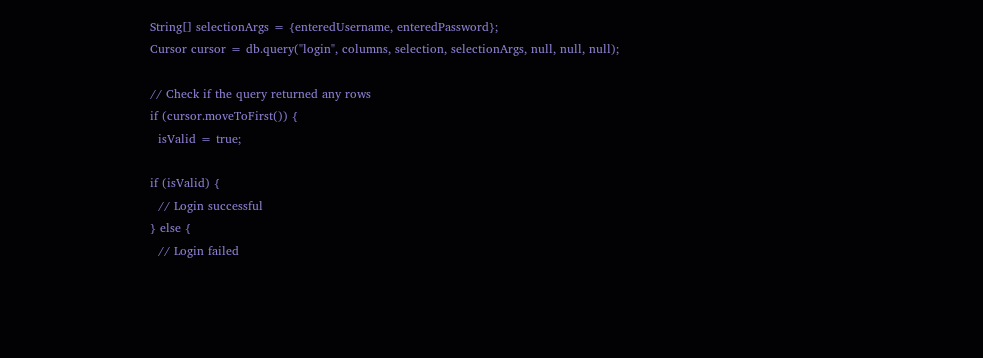String[] selectionArgs = {enteredUsername, enteredPassword};
Cursor cursor = db.query("login", columns, selection, selectionArgs, null, null, null);

// Check if the query returned any rows
if (cursor.moveToFirst()) {
  isValid = true;

if (isValid) {
  // Login successful
} else {
  // Login failed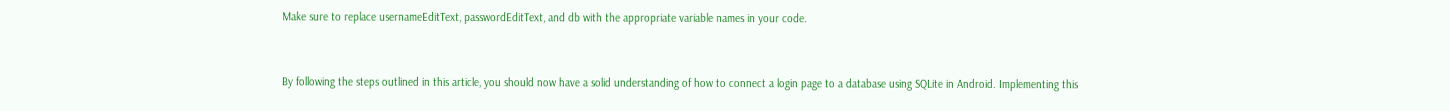Make sure to replace usernameEditText, passwordEditText, and db with the appropriate variable names in your code.


By following the steps outlined in this article, you should now have a solid understanding of how to connect a login page to a database using SQLite in Android. Implementing this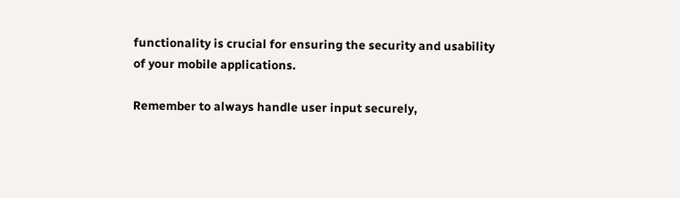functionality is crucial for ensuring the security and usability of your mobile applications.

Remember to always handle user input securely,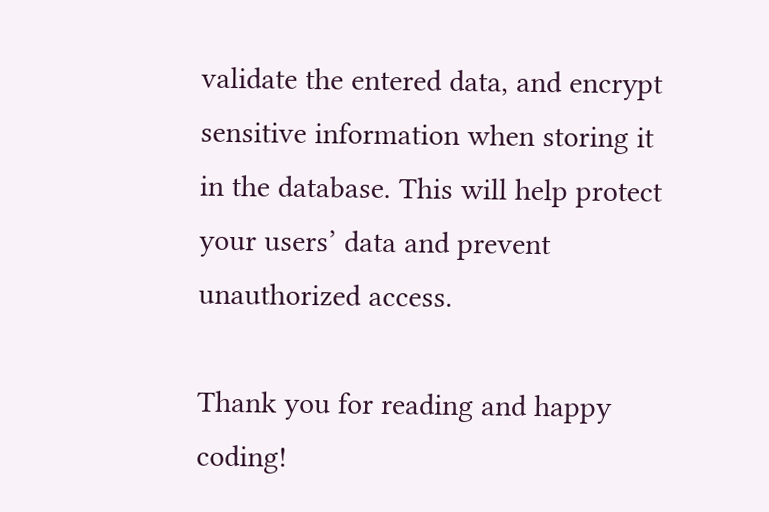validate the entered data, and encrypt sensitive information when storing it in the database. This will help protect your users’ data and prevent unauthorized access.

Thank you for reading and happy coding!